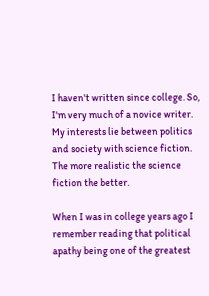I haven't written since college. So, I'm very much of a novice writer. My interests lie between politics and society with science fiction. The more realistic the science fiction the better.

When I was in college years ago I remember reading that political apathy being one of the greatest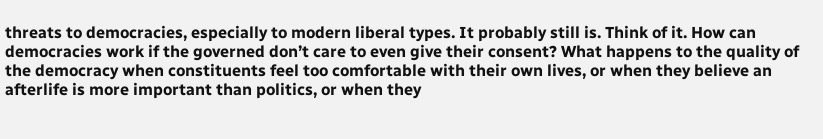threats to democracies, especially to modern liberal types. It probably still is. Think of it. How can democracies work if the governed don’t care to even give their consent? What happens to the quality of the democracy when constituents feel too comfortable with their own lives, or when they believe an afterlife is more important than politics, or when they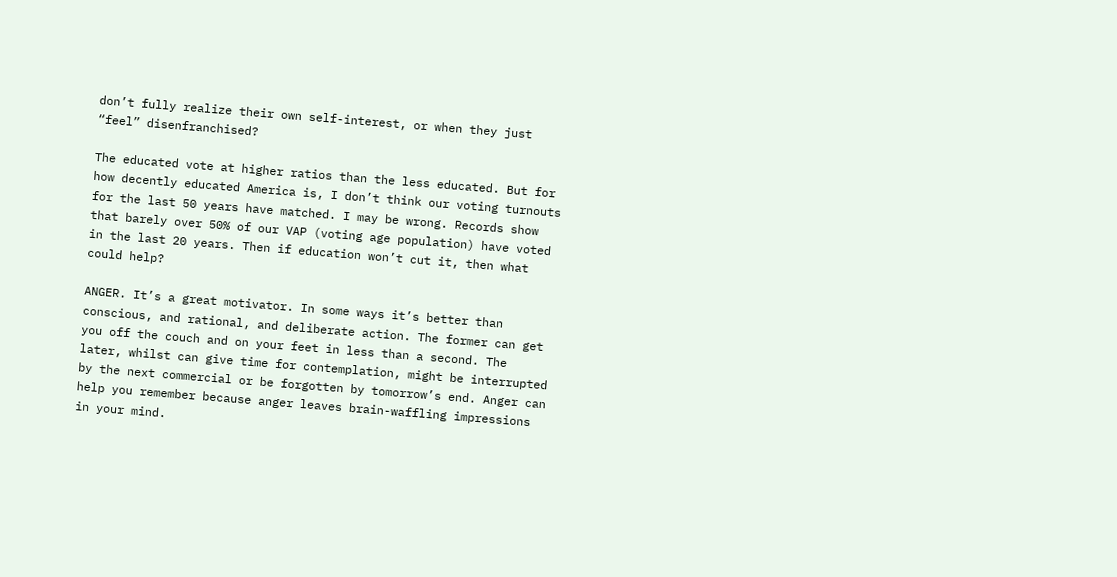don’t fully realize their own self-interest, or when they just “feel” disenfranchised?

The educated vote at higher ratios than the less educated. But for how decently educated America is, I don’t think our voting turnouts for the last 50 years have matched. I may be wrong. Records show that barely over 50% of our VAP (voting age population) have voted in the last 20 years. Then if education won’t cut it, then what could help?

ANGER. It’s a great motivator. In some ways it’s better than conscious, and rational, and deliberate action. The former can get you off the couch and on your feet in less than a second. The later, whilst can give time for contemplation, might be interrupted by the next commercial or be forgotten by tomorrow’s end. Anger can help you remember because anger leaves brain-waffling impressions in your mind.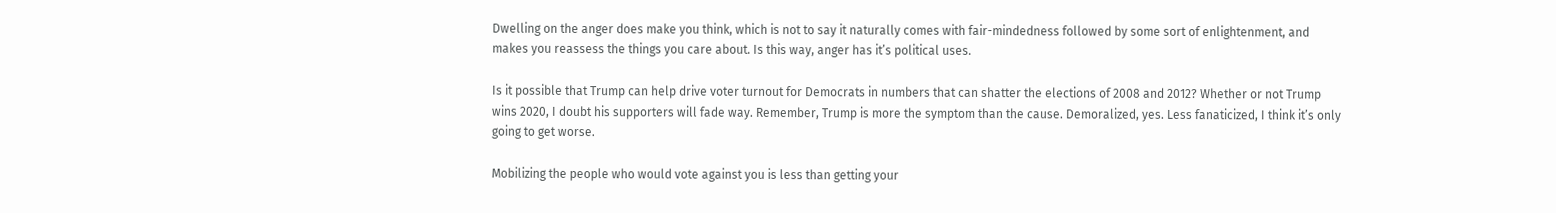Dwelling on the anger does make you think, which is not to say it naturally comes with fair-mindedness followed by some sort of enlightenment, and makes you reassess the things you care about. Is this way, anger has it’s political uses.

Is it possible that Trump can help drive voter turnout for Democrats in numbers that can shatter the elections of 2008 and 2012? Whether or not Trump wins 2020, I doubt his supporters will fade way. Remember, Trump is more the symptom than the cause. Demoralized, yes. Less fanaticized, I think it’s only going to get worse.

Mobilizing the people who would vote against you is less than getting your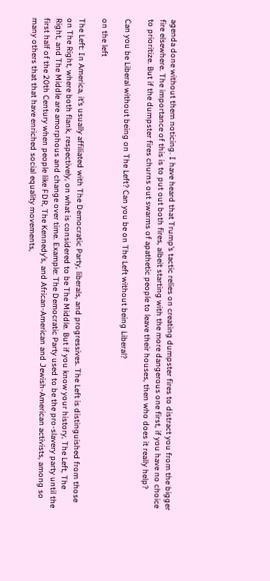agenda done without them noticing. I have heard that Trump’s tactic relies on creating dumpster fires to distract you from the bigger fire elsewhere. The importance of this is to put out both fires, albeit starting with the more dangerous one first, if you have no choice to prioritize. But if the dumpster fires churns out swarms of apathetic people to leave their houses, then who does it really help?

Can you be Liberal without being on The Left? Can you be on The Left without being Liberal?

on the left

The Left: In America, it’s usually affiliated with The Democratic Party, liberals, and progressives. The Left is distinguished from those on The Right, where both flank, respectively, on what is considered to be The Middle. But if you know your history, The Left, The Right, and The Middle are amorphous and change over time. Example: The Democratic Party used to be the pro-slavery party until the first half of the 20th Century when people like FDR, The Kennedy’s, and African-American and Jewish-American activists, among so many others that that have enriched social equality movements,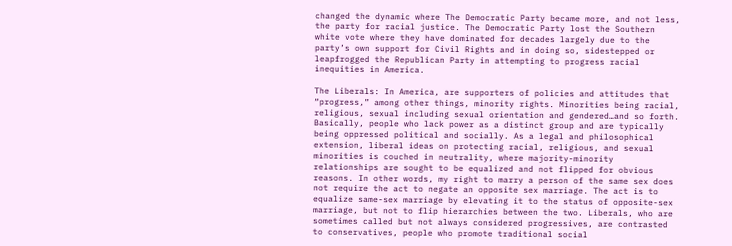changed the dynamic where The Democratic Party became more, and not less, the party for racial justice. The Democratic Party lost the Southern white vote where they have dominated for decades largely due to the party’s own support for Civil Rights and in doing so, sidestepped or leapfrogged the Republican Party in attempting to progress racial inequities in America.

The Liberals: In America, are supporters of policies and attitudes that “progress,” among other things, minority rights. Minorities being racial, religious, sexual including sexual orientation and gendered…and so forth. Basically, people who lack power as a distinct group and are typically being oppressed political and socially. As a legal and philosophical extension, liberal ideas on protecting racial, religious, and sexual minorities is couched in neutrality, where majority-minority relationships are sought to be equalized and not flipped for obvious reasons. In other words, my right to marry a person of the same sex does not require the act to negate an opposite sex marriage. The act is to equalize same-sex marriage by elevating it to the status of opposite-sex marriage, but not to flip hierarchies between the two. Liberals, who are sometimes called but not always considered progressives, are contrasted to conservatives, people who promote traditional social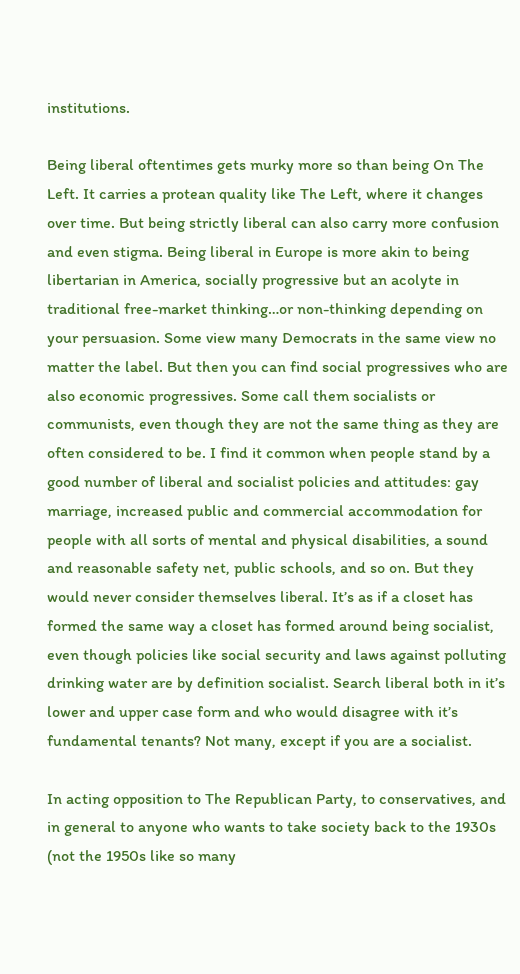institutions.

Being liberal oftentimes gets murky more so than being On The Left. It carries a protean quality like The Left, where it changes over time. But being strictly liberal can also carry more confusion and even stigma. Being liberal in Europe is more akin to being libertarian in America, socially progressive but an acolyte in traditional free-market thinking…or non-thinking depending on your persuasion. Some view many Democrats in the same view no matter the label. But then you can find social progressives who are also economic progressives. Some call them socialists or communists, even though they are not the same thing as they are often considered to be. I find it common when people stand by a good number of liberal and socialist policies and attitudes: gay marriage, increased public and commercial accommodation for people with all sorts of mental and physical disabilities, a sound and reasonable safety net, public schools, and so on. But they would never consider themselves liberal. It’s as if a closet has formed the same way a closet has formed around being socialist, even though policies like social security and laws against polluting drinking water are by definition socialist. Search liberal both in it’s lower and upper case form and who would disagree with it’s fundamental tenants? Not many, except if you are a socialist.

In acting opposition to The Republican Party, to conservatives, and in general to anyone who wants to take society back to the 1930s (not the 1950s like so many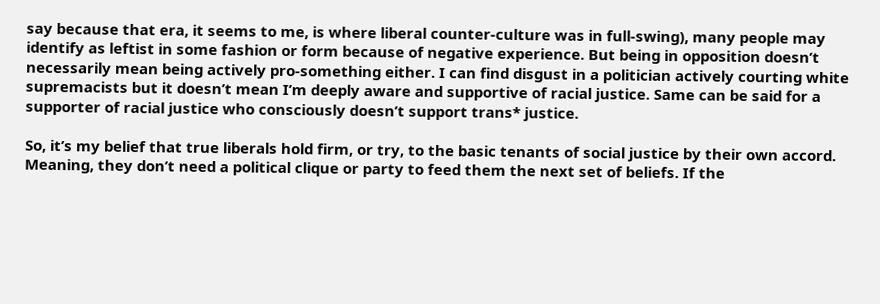say because that era, it seems to me, is where liberal counter-culture was in full-swing), many people may identify as leftist in some fashion or form because of negative experience. But being in opposition doesn’t necessarily mean being actively pro-something either. I can find disgust in a politician actively courting white supremacists but it doesn’t mean I’m deeply aware and supportive of racial justice. Same can be said for a supporter of racial justice who consciously doesn’t support trans* justice.

So, it’s my belief that true liberals hold firm, or try, to the basic tenants of social justice by their own accord. Meaning, they don’t need a political clique or party to feed them the next set of beliefs. If the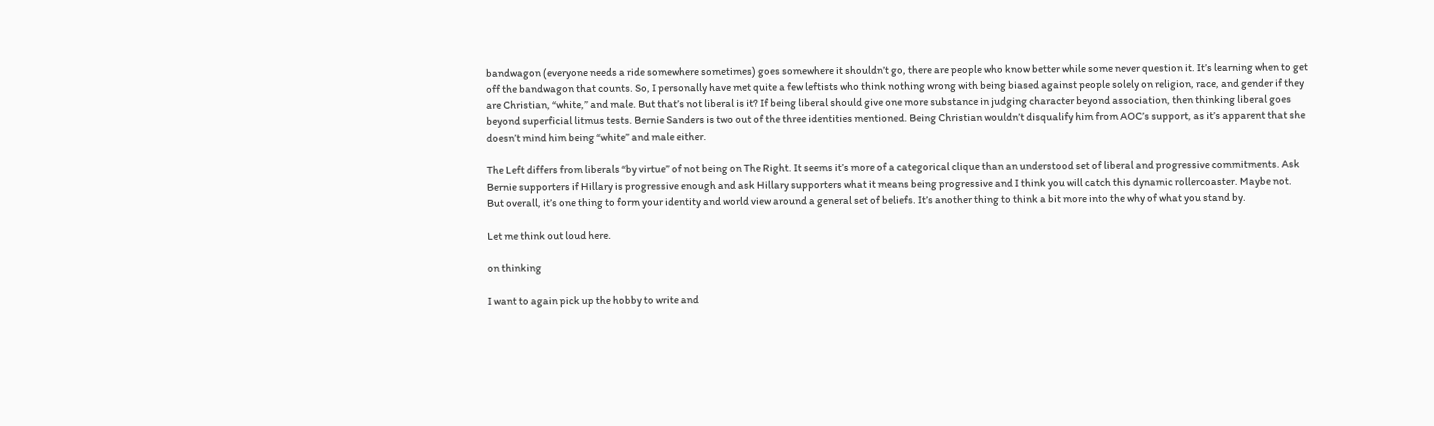bandwagon (everyone needs a ride somewhere sometimes) goes somewhere it shouldn’t go, there are people who know better while some never question it. It’s learning when to get off the bandwagon that counts. So, I personally have met quite a few leftists who think nothing wrong with being biased against people solely on religion, race, and gender if they are Christian, “white,” and male. But that’s not liberal is it? If being liberal should give one more substance in judging character beyond association, then thinking liberal goes beyond superficial litmus tests. Bernie Sanders is two out of the three identities mentioned. Being Christian wouldn’t disqualify him from AOC’s support, as it’s apparent that she doesn’t mind him being “white” and male either.

The Left differs from liberals “by virtue” of not being on The Right. It seems it’s more of a categorical clique than an understood set of liberal and progressive commitments. Ask Bernie supporters if Hillary is progressive enough and ask Hillary supporters what it means being progressive and I think you will catch this dynamic rollercoaster. Maybe not. But overall, it’s one thing to form your identity and world view around a general set of beliefs. It’s another thing to think a bit more into the why of what you stand by.

Let me think out loud here.

on thinking

I want to again pick up the hobby to write and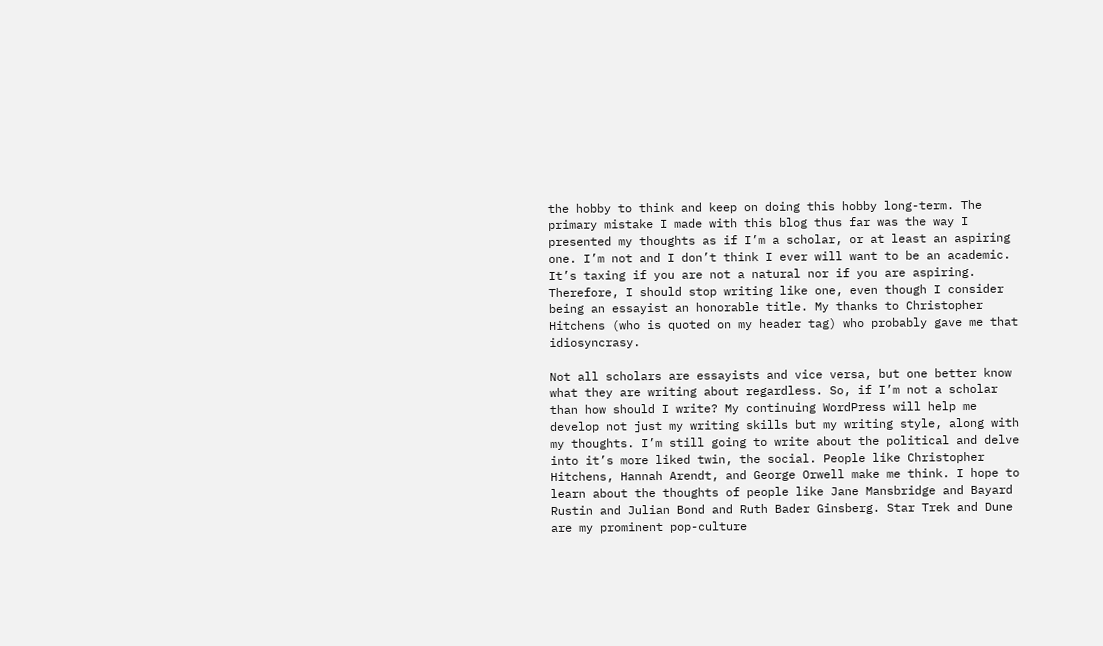the hobby to think and keep on doing this hobby long-term. The primary mistake I made with this blog thus far was the way I presented my thoughts as if I’m a scholar, or at least an aspiring one. I’m not and I don’t think I ever will want to be an academic. It’s taxing if you are not a natural nor if you are aspiring. Therefore, I should stop writing like one, even though I consider being an essayist an honorable title. My thanks to Christopher Hitchens (who is quoted on my header tag) who probably gave me that idiosyncrasy.

Not all scholars are essayists and vice versa, but one better know what they are writing about regardless. So, if I’m not a scholar than how should I write? My continuing WordPress will help me develop not just my writing skills but my writing style, along with my thoughts. I’m still going to write about the political and delve into it’s more liked twin, the social. People like Christopher Hitchens, Hannah Arendt, and George Orwell make me think. I hope to learn about the thoughts of people like Jane Mansbridge and Bayard Rustin and Julian Bond and Ruth Bader Ginsberg. Star Trek and Dune are my prominent pop-culture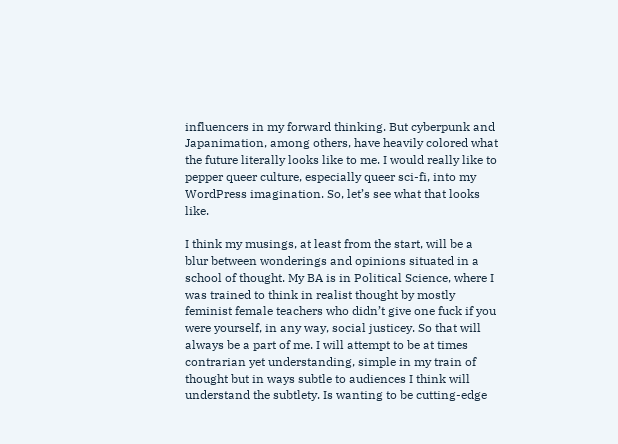influencers in my forward thinking. But cyberpunk and Japanimation, among others, have heavily colored what the future literally looks like to me. I would really like to pepper queer culture, especially queer sci-fi, into my WordPress imagination. So, let’s see what that looks like.

I think my musings, at least from the start, will be a blur between wonderings and opinions situated in a school of thought. My BA is in Political Science, where I was trained to think in realist thought by mostly feminist female teachers who didn’t give one fuck if you were yourself, in any way, social justicey. So that will always be a part of me. I will attempt to be at times contrarian yet understanding, simple in my train of thought but in ways subtle to audiences I think will understand the subtlety. Is wanting to be cutting-edge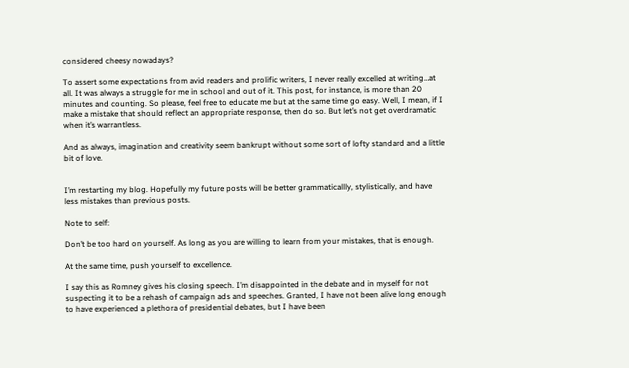considered cheesy nowadays?

To assert some expectations from avid readers and prolific writers, I never really excelled at writing…at all. It was always a struggle for me in school and out of it. This post, for instance, is more than 20 minutes and counting. So please, feel free to educate me but at the same time go easy. Well, I mean, if I make a mistake that should reflect an appropriate response, then do so. But let’s not get overdramatic when it’s warrantless.

And as always, imagination and creativity seem bankrupt without some sort of lofty standard and a little bit of love.


I’m restarting my blog. Hopefully my future posts will be better grammaticallly, stylistically, and have less mistakes than previous posts.

Note to self:

Don’t be too hard on yourself. As long as you are willing to learn from your mistakes, that is enough.

At the same time, push yourself to excellence.

I say this as Romney gives his closing speech. I’m disappointed in the debate and in myself for not suspecting it to be a rehash of campaign ads and speeches. Granted, I have not been alive long enough to have experienced a plethora of presidential debates, but I have been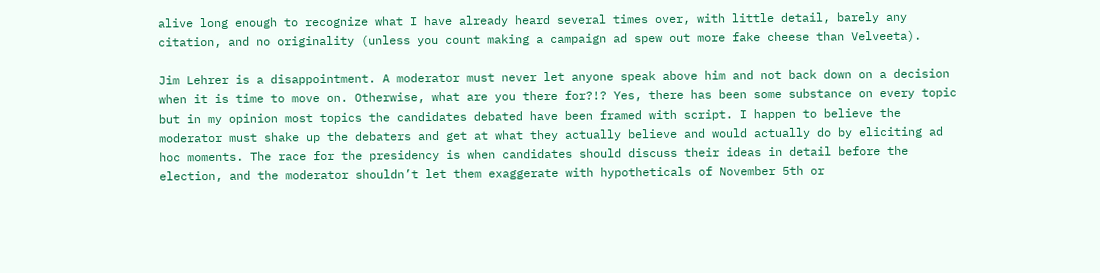alive long enough to recognize what I have already heard several times over, with little detail, barely any citation, and no originality (unless you count making a campaign ad spew out more fake cheese than Velveeta).

Jim Lehrer is a disappointment. A moderator must never let anyone speak above him and not back down on a decision when it is time to move on. Otherwise, what are you there for?!? Yes, there has been some substance on every topic but in my opinion most topics the candidates debated have been framed with script. I happen to believe the moderator must shake up the debaters and get at what they actually believe and would actually do by eliciting ad hoc moments. The race for the presidency is when candidates should discuss their ideas in detail before the election, and the moderator shouldn’t let them exaggerate with hypotheticals of November 5th or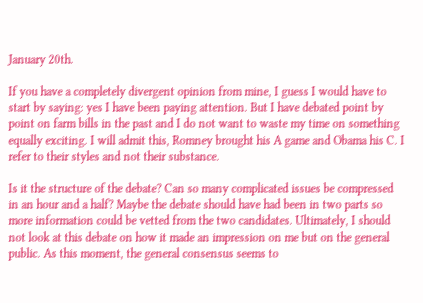January 20th.

If you have a completely divergent opinion from mine, I guess I would have to start by saying: yes I have been paying attention. But I have debated point by point on farm bills in the past and I do not want to waste my time on something equally exciting. I will admit this, Romney brought his A game and Obama his C. I refer to their styles and not their substance.

Is it the structure of the debate? Can so many complicated issues be compressed in an hour and a half? Maybe the debate should have had been in two parts so more information could be vetted from the two candidates. Ultimately, I should not look at this debate on how it made an impression on me but on the general public. As this moment, the general consensus seems to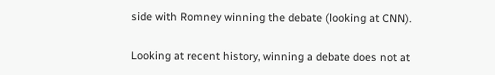side with Romney winning the debate (looking at CNN).

Looking at recent history, winning a debate does not at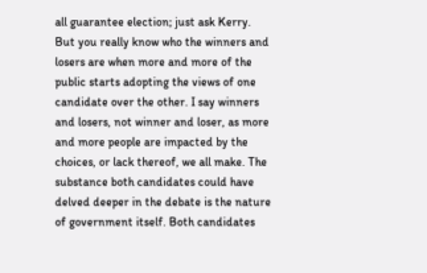all guarantee election; just ask Kerry. But you really know who the winners and losers are when more and more of the public starts adopting the views of one candidate over the other. I say winners and losers, not winner and loser, as more and more people are impacted by the choices, or lack thereof, we all make. The substance both candidates could have delved deeper in the debate is the nature of government itself. Both candidates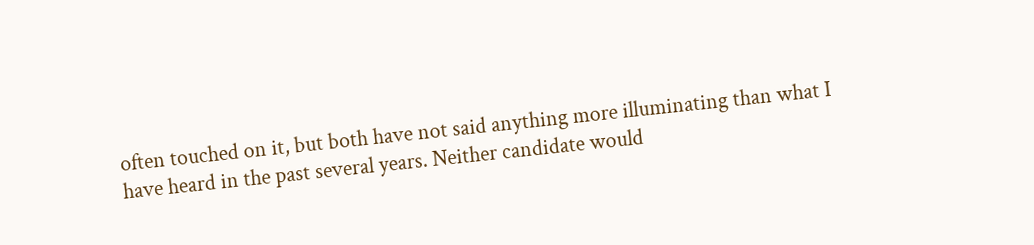often touched on it, but both have not said anything more illuminating than what I have heard in the past several years. Neither candidate would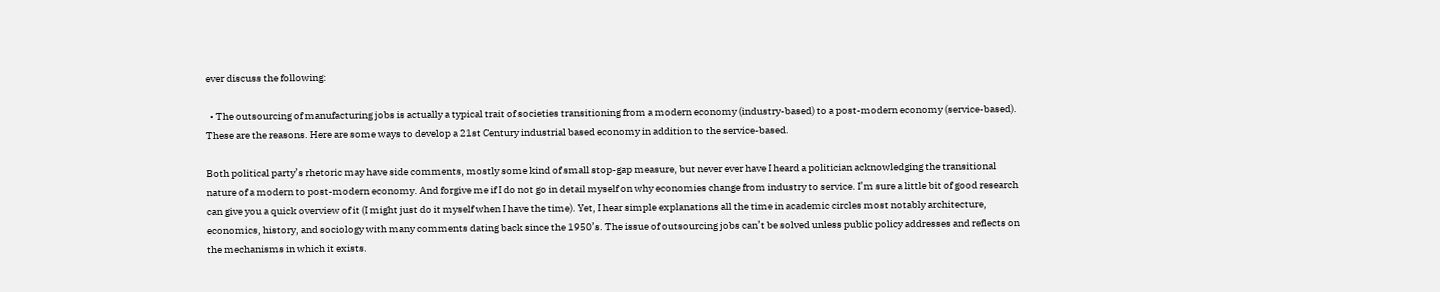ever discuss the following:

  • The outsourcing of manufacturing jobs is actually a typical trait of societies transitioning from a modern economy (industry-based) to a post-modern economy (service-based). These are the reasons. Here are some ways to develop a 21st Century industrial based economy in addition to the service-based.

Both political party’s rhetoric may have side comments, mostly some kind of small stop-gap measure, but never ever have I heard a politician acknowledging the transitional nature of a modern to post-modern economy. And forgive me if I do not go in detail myself on why economies change from industry to service. I’m sure a little bit of good research can give you a quick overview of it (I might just do it myself when I have the time). Yet, I hear simple explanations all the time in academic circles most notably architecture, economics, history, and sociology with many comments dating back since the 1950’s. The issue of outsourcing jobs can’t be solved unless public policy addresses and reflects on the mechanisms in which it exists.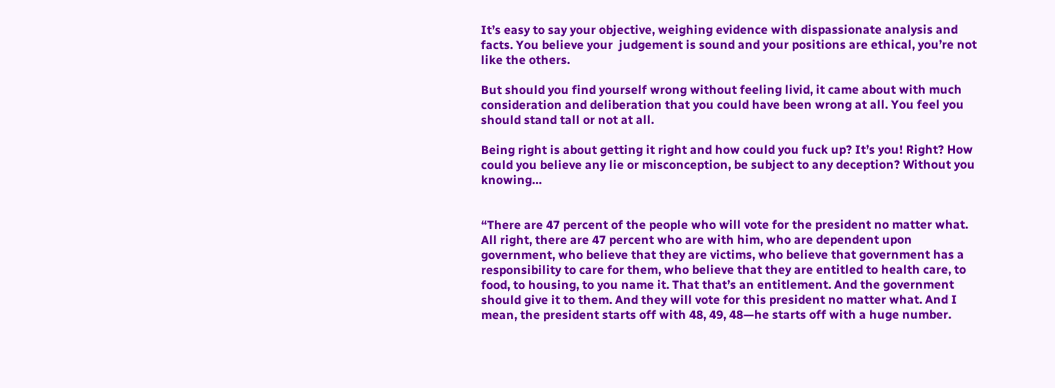It’s easy to say your objective, weighing evidence with dispassionate analysis and facts. You believe your  judgement is sound and your positions are ethical, you’re not like the others.

But should you find yourself wrong without feeling livid, it came about with much consideration and deliberation that you could have been wrong at all. You feel you should stand tall or not at all.

Being right is about getting it right and how could you fuck up? It’s you! Right? How could you believe any lie or misconception, be subject to any deception? Without you knowing…


“There are 47 percent of the people who will vote for the president no matter what. All right, there are 47 percent who are with him, who are dependent upon government, who believe that they are victims, who believe that government has a responsibility to care for them, who believe that they are entitled to health care, to food, to housing, to you name it. That that’s an entitlement. And the government should give it to them. And they will vote for this president no matter what. And I mean, the president starts off with 48, 49, 48—he starts off with a huge number.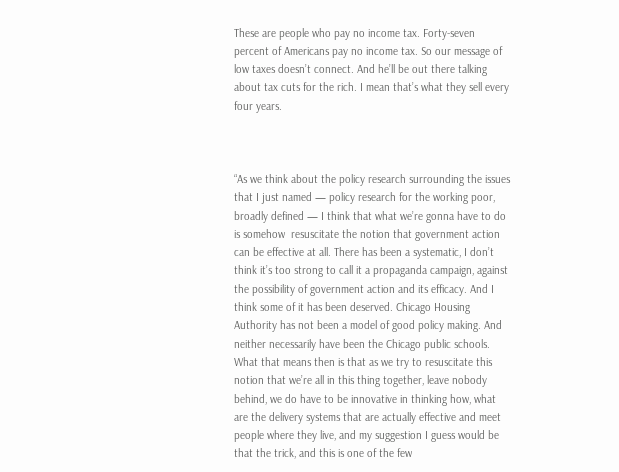These are people who pay no income tax. Forty-seven percent of Americans pay no income tax. So our message of low taxes doesn’t connect. And he’ll be out there talking about tax cuts for the rich. I mean that’s what they sell every four years.



“As we think about the policy research surrounding the issues that I just named — policy research for the working poor, broadly defined — I think that what we’re gonna have to do is somehow  resuscitate the notion that government action can be effective at all. There has been a systematic, I don’t think it’s too strong to call it a propaganda campaign, against the possibility of government action and its efficacy. And I think some of it has been deserved. Chicago Housing Authority has not been a model of good policy making. And neither necessarily have been the Chicago public schools. What that means then is that as we try to resuscitate this notion that we’re all in this thing together, leave nobody behind, we do have to be innovative in thinking how, what are the delivery systems that are actually effective and meet people where they live, and my suggestion I guess would be that the trick, and this is one of the few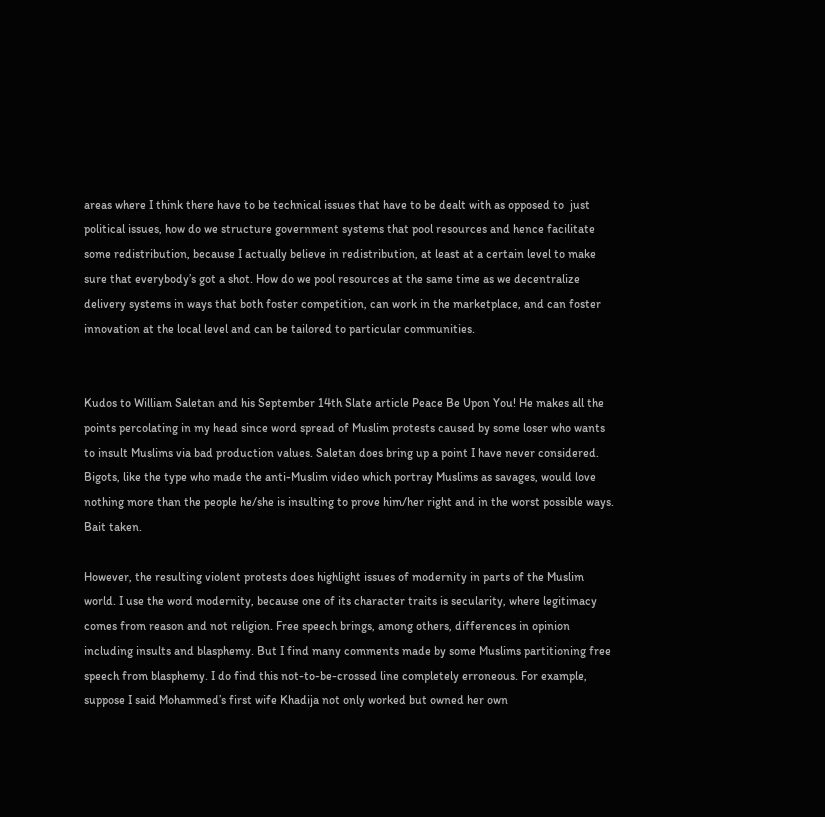areas where I think there have to be technical issues that have to be dealt with as opposed to  just political issues, how do we structure government systems that pool resources and hence facilitate some redistribution, because I actually believe in redistribution, at least at a certain level to make sure that everybody’s got a shot. How do we pool resources at the same time as we decentralize delivery systems in ways that both foster competition, can work in the marketplace, and can foster innovation at the local level and can be tailored to particular communities.


Kudos to William Saletan and his September 14th Slate article Peace Be Upon You! He makes all the points percolating in my head since word spread of Muslim protests caused by some loser who wants to insult Muslims via bad production values. Saletan does bring up a point I have never considered. Bigots, like the type who made the anti-Muslim video which portray Muslims as savages, would love nothing more than the people he/she is insulting to prove him/her right and in the worst possible ways. Bait taken.

However, the resulting violent protests does highlight issues of modernity in parts of the Muslim world. I use the word modernity, because one of its character traits is secularity, where legitimacy comes from reason and not religion. Free speech brings, among others, differences in opinion including insults and blasphemy. But I find many comments made by some Muslims partitioning free speech from blasphemy. I do find this not-to-be-crossed line completely erroneous. For example, suppose I said Mohammed’s first wife Khadija not only worked but owned her own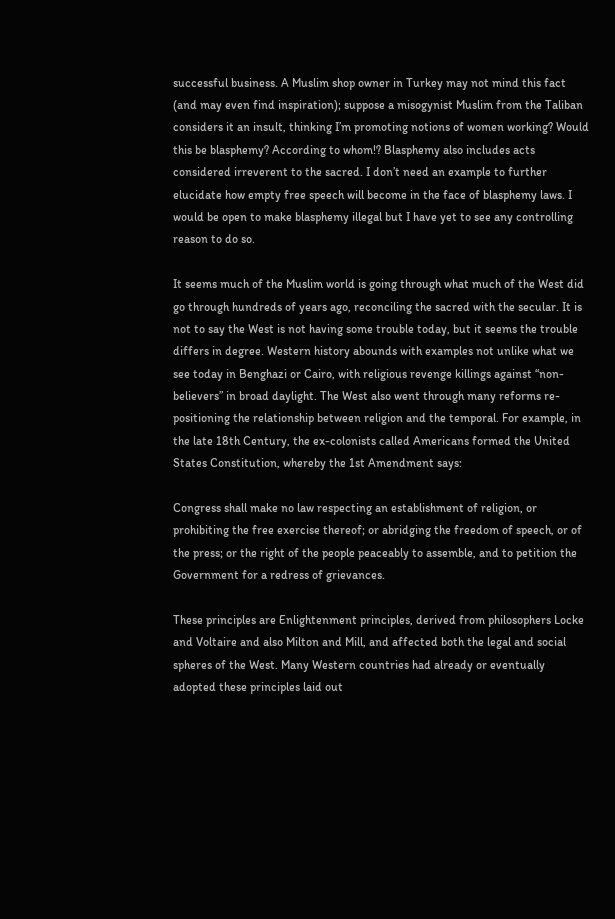successful business. A Muslim shop owner in Turkey may not mind this fact (and may even find inspiration); suppose a misogynist Muslim from the Taliban considers it an insult, thinking I’m promoting notions of women working? Would this be blasphemy? According to whom!? Blasphemy also includes acts considered irreverent to the sacred. I don’t need an example to further elucidate how empty free speech will become in the face of blasphemy laws. I would be open to make blasphemy illegal but I have yet to see any controlling reason to do so.

It seems much of the Muslim world is going through what much of the West did go through hundreds of years ago, reconciling the sacred with the secular. It is not to say the West is not having some trouble today, but it seems the trouble differs in degree. Western history abounds with examples not unlike what we see today in Benghazi or Cairo, with religious revenge killings against “non-believers” in broad daylight. The West also went through many reforms re-positioning the relationship between religion and the temporal. For example, in the late 18th Century, the ex-colonists called Americans formed the United States Constitution, whereby the 1st Amendment says:

Congress shall make no law respecting an establishment of religion, or prohibiting the free exercise thereof; or abridging the freedom of speech, or of the press; or the right of the people peaceably to assemble, and to petition the Government for a redress of grievances.

These principles are Enlightenment principles, derived from philosophers Locke and Voltaire and also Milton and Mill, and affected both the legal and social spheres of the West. Many Western countries had already or eventually adopted these principles laid out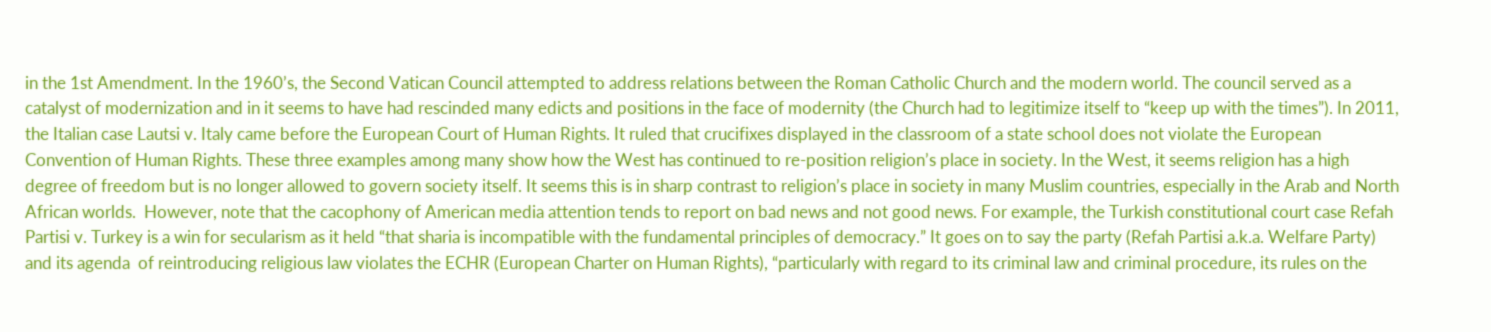in the 1st Amendment. In the 1960’s, the Second Vatican Council attempted to address relations between the Roman Catholic Church and the modern world. The council served as a catalyst of modernization and in it seems to have had rescinded many edicts and positions in the face of modernity (the Church had to legitimize itself to “keep up with the times”). In 2011, the Italian case Lautsi v. Italy came before the European Court of Human Rights. It ruled that crucifixes displayed in the classroom of a state school does not violate the European Convention of Human Rights. These three examples among many show how the West has continued to re-position religion’s place in society. In the West, it seems religion has a high degree of freedom but is no longer allowed to govern society itself. It seems this is in sharp contrast to religion’s place in society in many Muslim countries, especially in the Arab and North African worlds.  However, note that the cacophony of American media attention tends to report on bad news and not good news. For example, the Turkish constitutional court case Refah Partisi v. Turkey is a win for secularism as it held “that sharia is incompatible with the fundamental principles of democracy.” It goes on to say the party (Refah Partisi a.k.a. Welfare Party) and its agenda  of reintroducing religious law violates the ECHR (European Charter on Human Rights), “particularly with regard to its criminal law and criminal procedure, its rules on the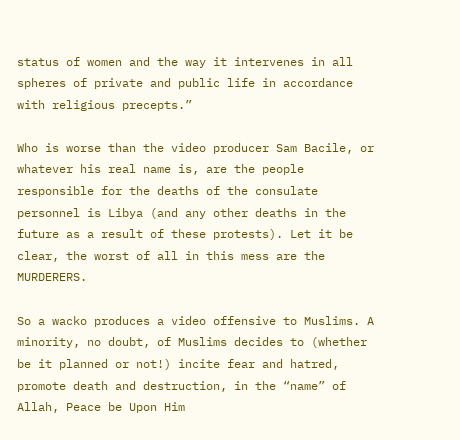status of women and the way it intervenes in all spheres of private and public life in accordance with religious precepts.”

Who is worse than the video producer Sam Bacile, or whatever his real name is, are the people responsible for the deaths of the consulate personnel is Libya (and any other deaths in the future as a result of these protests). Let it be clear, the worst of all in this mess are the MURDERERS.

So a wacko produces a video offensive to Muslims. A minority, no doubt, of Muslims decides to (whether be it planned or not!) incite fear and hatred, promote death and destruction, in the “name” of Allah, Peace be Upon Him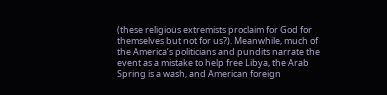(these religious extremists proclaim for God for themselves but not for us?). Meanwhile, much of the America’s politicians and pundits narrate the event as a mistake to help free Libya, the Arab Spring is a wash, and American foreign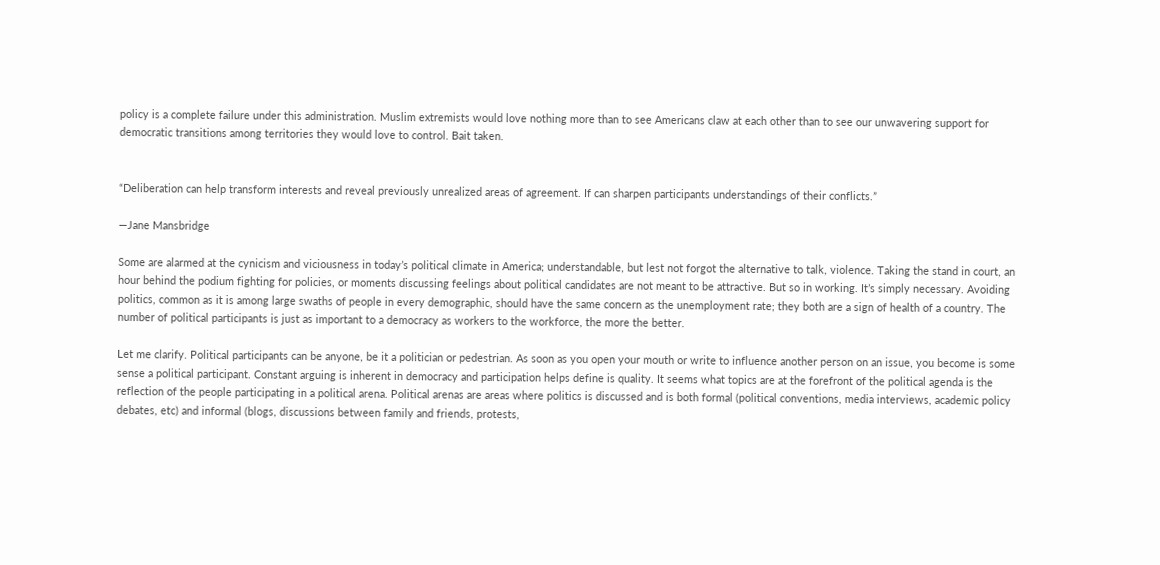policy is a complete failure under this administration. Muslim extremists would love nothing more than to see Americans claw at each other than to see our unwavering support for democratic transitions among territories they would love to control. Bait taken.


“Deliberation can help transform interests and reveal previously unrealized areas of agreement. If can sharpen participants understandings of their conflicts.”

—Jane Mansbridge

Some are alarmed at the cynicism and viciousness in today’s political climate in America; understandable, but lest not forgot the alternative to talk, violence. Taking the stand in court, an hour behind the podium fighting for policies, or moments discussing feelings about political candidates are not meant to be attractive. But so in working. It’s simply necessary. Avoiding politics, common as it is among large swaths of people in every demographic, should have the same concern as the unemployment rate; they both are a sign of health of a country. The number of political participants is just as important to a democracy as workers to the workforce, the more the better.

Let me clarify. Political participants can be anyone, be it a politician or pedestrian. As soon as you open your mouth or write to influence another person on an issue, you become is some sense a political participant. Constant arguing is inherent in democracy and participation helps define is quality. It seems what topics are at the forefront of the political agenda is the reflection of the people participating in a political arena. Political arenas are areas where politics is discussed and is both formal (political conventions, media interviews, academic policy debates, etc) and informal (blogs, discussions between family and friends, protests,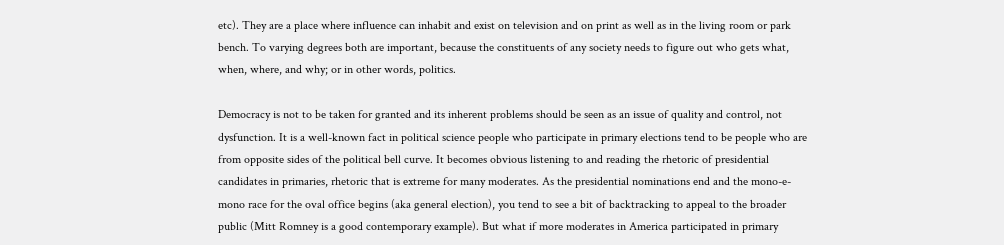etc). They are a place where influence can inhabit and exist on television and on print as well as in the living room or park bench. To varying degrees both are important, because the constituents of any society needs to figure out who gets what, when, where, and why; or in other words, politics.

Democracy is not to be taken for granted and its inherent problems should be seen as an issue of quality and control, not dysfunction. It is a well-known fact in political science people who participate in primary elections tend to be people who are from opposite sides of the political bell curve. It becomes obvious listening to and reading the rhetoric of presidential candidates in primaries, rhetoric that is extreme for many moderates. As the presidential nominations end and the mono-e-mono race for the oval office begins (aka general election), you tend to see a bit of backtracking to appeal to the broader public (Mitt Romney is a good contemporary example). But what if more moderates in America participated in primary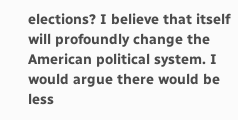elections? I believe that itself will profoundly change the American political system. I would argue there would be less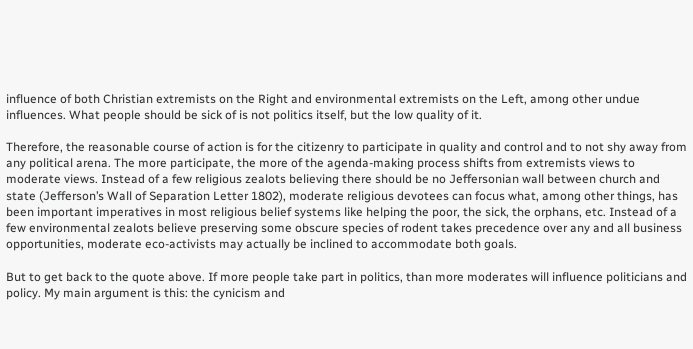influence of both Christian extremists on the Right and environmental extremists on the Left, among other undue influences. What people should be sick of is not politics itself, but the low quality of it.

Therefore, the reasonable course of action is for the citizenry to participate in quality and control and to not shy away from any political arena. The more participate, the more of the agenda-making process shifts from extremists views to moderate views. Instead of a few religious zealots believing there should be no Jeffersonian wall between church and state (Jefferson’s Wall of Separation Letter 1802), moderate religious devotees can focus what, among other things, has been important imperatives in most religious belief systems like helping the poor, the sick, the orphans, etc. Instead of a few environmental zealots believe preserving some obscure species of rodent takes precedence over any and all business opportunities, moderate eco-activists may actually be inclined to accommodate both goals.

But to get back to the quote above. If more people take part in politics, than more moderates will influence politicians and policy. My main argument is this: the cynicism and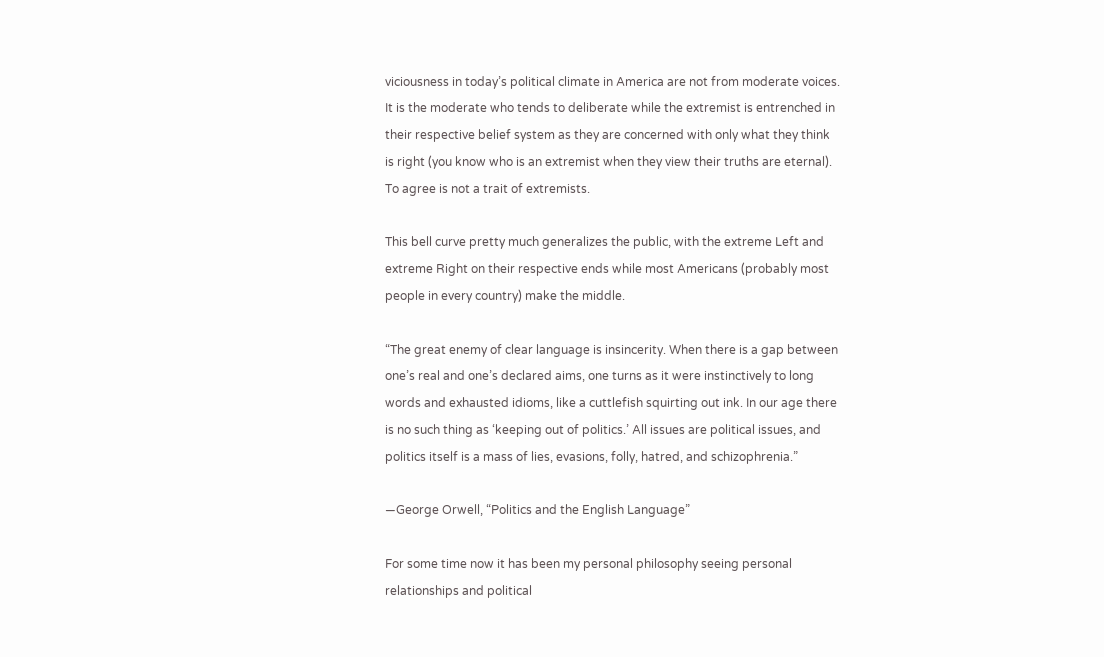viciousness in today’s political climate in America are not from moderate voices. It is the moderate who tends to deliberate while the extremist is entrenched in their respective belief system as they are concerned with only what they think is right (you know who is an extremist when they view their truths are eternal). To agree is not a trait of extremists.

This bell curve pretty much generalizes the public, with the extreme Left and extreme Right on their respective ends while most Americans (probably most people in every country) make the middle.

“The great enemy of clear language is insincerity. When there is a gap between one’s real and one’s declared aims, one turns as it were instinctively to long words and exhausted idioms, like a cuttlefish squirting out ink. In our age there is no such thing as ‘keeping out of politics.’ All issues are political issues, and politics itself is a mass of lies, evasions, folly, hatred, and schizophrenia.”

—George Orwell, “Politics and the English Language”

For some time now it has been my personal philosophy seeing personal relationships and political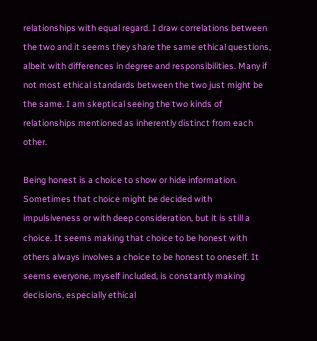relationships with equal regard. I draw correlations between the two and it seems they share the same ethical questions, albeit with differences in degree and responsibilities. Many if not most ethical standards between the two just might be the same. I am skeptical seeing the two kinds of relationships mentioned as inherently distinct from each other.

Being honest is a choice to show or hide information. Sometimes that choice might be decided with impulsiveness or with deep consideration, but it is still a choice. It seems making that choice to be honest with others always involves a choice to be honest to oneself. It seems everyone, myself included, is constantly making decisions, especially ethical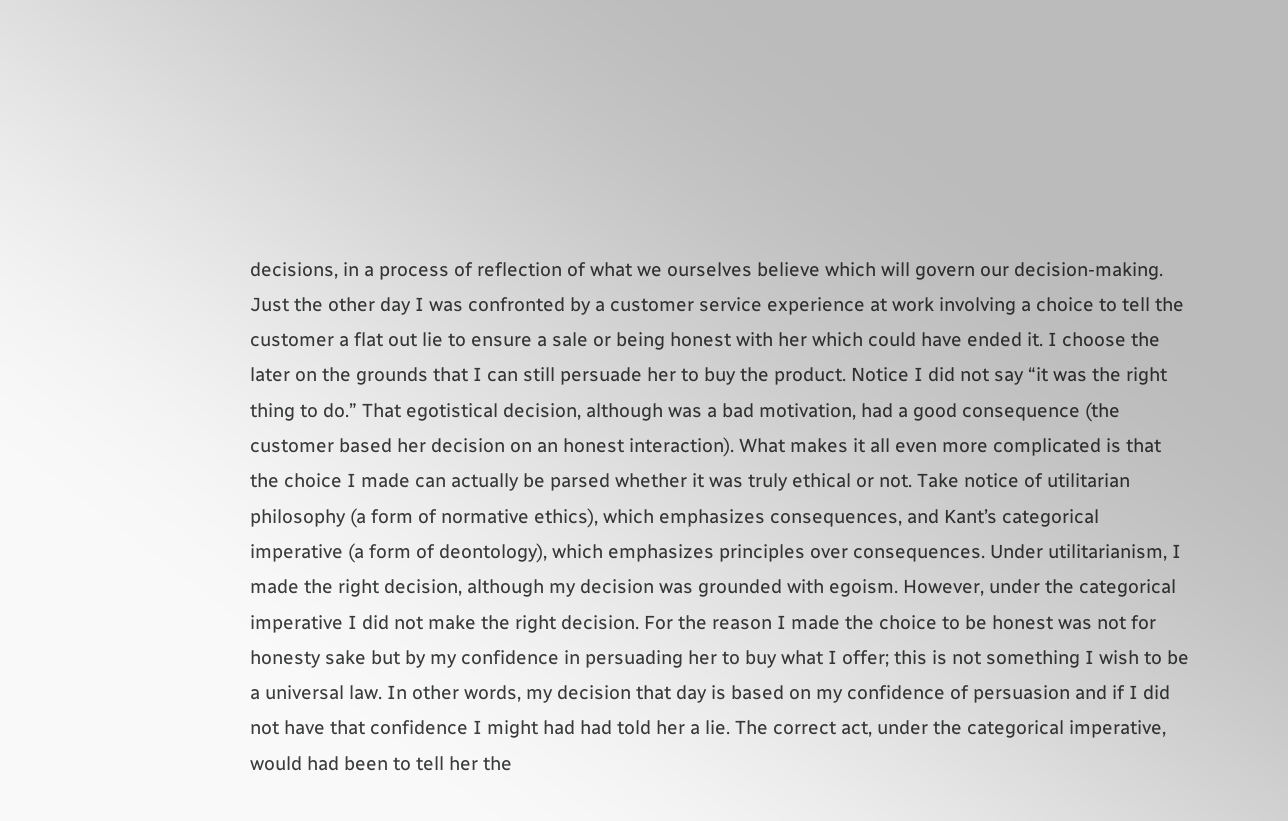decisions, in a process of reflection of what we ourselves believe which will govern our decision-making. Just the other day I was confronted by a customer service experience at work involving a choice to tell the customer a flat out lie to ensure a sale or being honest with her which could have ended it. I choose the later on the grounds that I can still persuade her to buy the product. Notice I did not say “it was the right thing to do.” That egotistical decision, although was a bad motivation, had a good consequence (the customer based her decision on an honest interaction). What makes it all even more complicated is that the choice I made can actually be parsed whether it was truly ethical or not. Take notice of utilitarian philosophy (a form of normative ethics), which emphasizes consequences, and Kant’s categorical imperative (a form of deontology), which emphasizes principles over consequences. Under utilitarianism, I made the right decision, although my decision was grounded with egoism. However, under the categorical imperative I did not make the right decision. For the reason I made the choice to be honest was not for honesty sake but by my confidence in persuading her to buy what I offer; this is not something I wish to be a universal law. In other words, my decision that day is based on my confidence of persuasion and if I did not have that confidence I might had had told her a lie. The correct act, under the categorical imperative, would had been to tell her the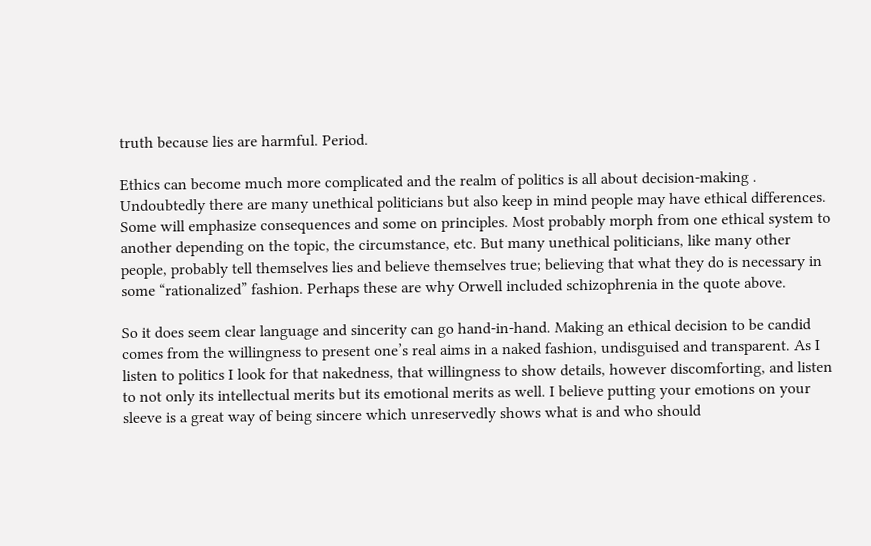truth because lies are harmful. Period.

Ethics can become much more complicated and the realm of politics is all about decision-making . Undoubtedly there are many unethical politicians but also keep in mind people may have ethical differences. Some will emphasize consequences and some on principles. Most probably morph from one ethical system to another depending on the topic, the circumstance, etc. But many unethical politicians, like many other people, probably tell themselves lies and believe themselves true; believing that what they do is necessary in some “rationalized” fashion. Perhaps these are why Orwell included schizophrenia in the quote above.

So it does seem clear language and sincerity can go hand-in-hand. Making an ethical decision to be candid comes from the willingness to present one’s real aims in a naked fashion, undisguised and transparent. As I listen to politics I look for that nakedness, that willingness to show details, however discomforting, and listen to not only its intellectual merits but its emotional merits as well. I believe putting your emotions on your sleeve is a great way of being sincere which unreservedly shows what is and who should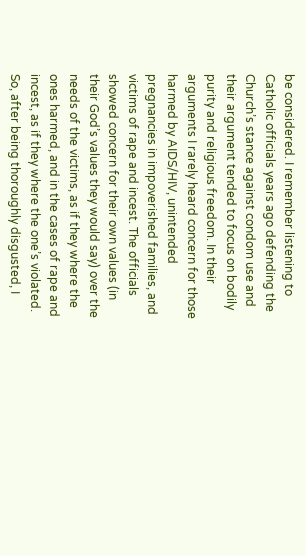be considered. I remember listening to Catholic officials years ago defending the Church’s stance against condom use and their argument tended to focus on bodily purity and religious freedom. In their arguments I rarely heard concern for those harmed by AIDS/HIV, unintended pregnancies in impoverished families, and victims of rape and incest. The officials showed concern for their own values (in their God’s values they would say) over the needs of the victims, as if they where the ones harmed, and in the cases of rape and incest, as if they where the one’s violated. So, after being thoroughly disgusted, I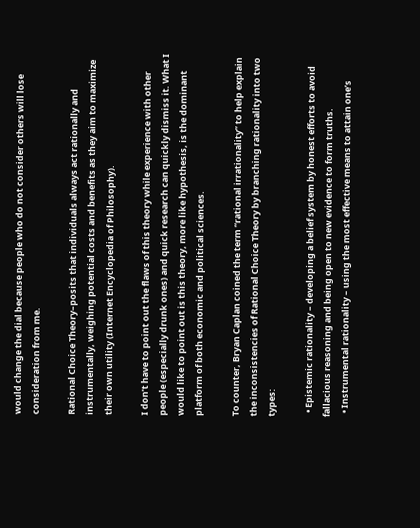would change the dial because people who do not consider others will lose consideration from me.

Rational Choice Theory–posits that individuals always act rationally and instrumentally, weighing potential costs and benefits as they aim to maximize their own utility (Internet Encyclopedia of Philosophy).

I don’t have to point out the flaws of this theory while experience with other people (especially drunk ones) and quick research can quickly dismiss it. What I would like to point out is this theory, more like hypothesis, is the dominant platform of both economic and political sciences.

To counter, Bryan Caplan coined the term “rational irrationality” to help explain the inconsistencies of Rational Choice Theory by branching rationality into two types:

  • Epistemic rationality – developing a belief system by honest efforts to avoid fallacious reasoning and being open to new evidence to form truths.
  • Instrumental rationality – using the most effective means to attain one’s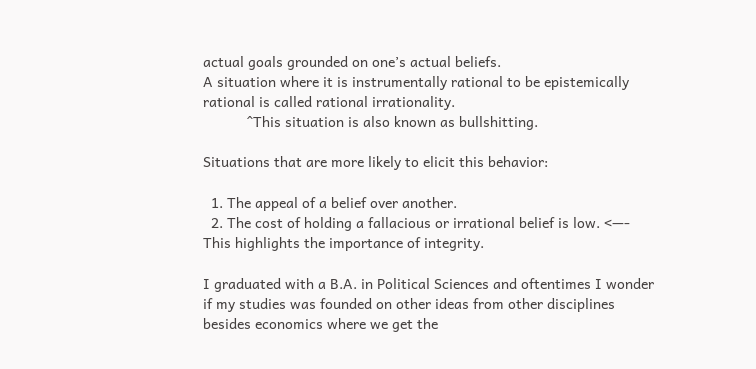actual goals grounded on one’s actual beliefs.
A situation where it is instrumentally rational to be epistemically rational is called rational irrationality.
           ^This situation is also known as bullshitting.

Situations that are more likely to elicit this behavior:

  1. The appeal of a belief over another.
  2. The cost of holding a fallacious or irrational belief is low. <—- This highlights the importance of integrity.

I graduated with a B.A. in Political Sciences and oftentimes I wonder if my studies was founded on other ideas from other disciplines besides economics where we get the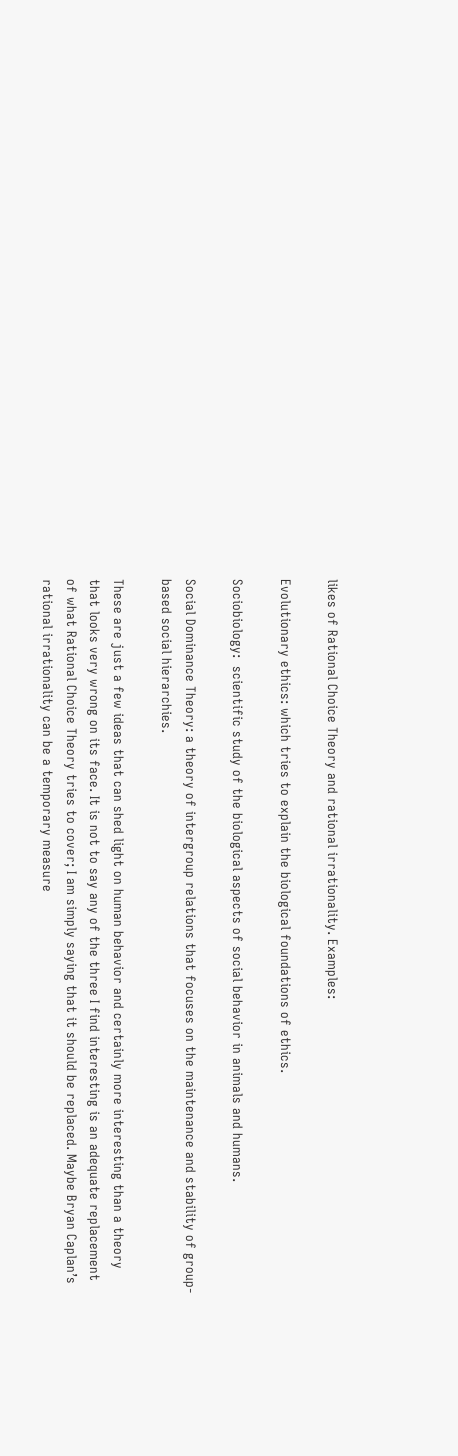likes of Rational Choice Theory and rational irrationality. Examples:

Evolutionary ethics: which tries to explain the biological foundations of ethics.

Sociobiology:  scientific study of the biological aspects of social behavior in animals and humans.

Social Dominance Theory: a theory of intergroup relations that focuses on the maintenance and stability of group-based social hierarchies.

These are just a few ideas that can shed light on human behavior and certainly more interesting than a theory that looks very wrong on its face. It is not to say any of the three I find interesting is an adequate replacement of what Rational Choice Theory tries to cover; I am simply saying that it should be replaced. Maybe Bryan Caplan’s rational irrationality can be a temporary measure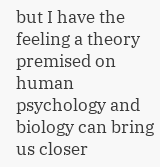but I have the feeling a theory premised on human psychology and biology can bring us closer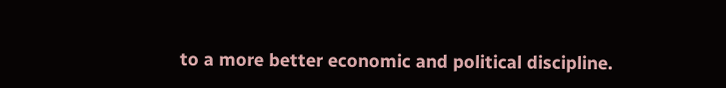to a more better economic and political discipline.